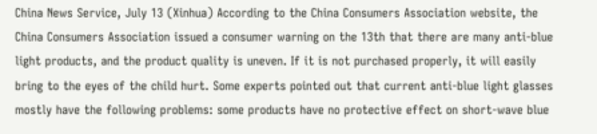China News Service, July 13 (Xinhua) According to the China Consumers Association website, the China Consumers Association issued a consumer warning on the 13th that there are many anti-blue light products, and the product quality is uneven. If it is not purchased properly, it will easily bring to the eyes of the child hurt. Some experts pointed out that current anti-blue light glasses mostly have the following problems: some products have no protective effect on short-wave blue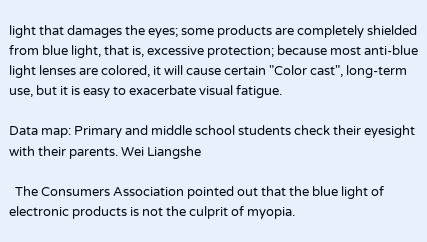light that damages the eyes; some products are completely shielded from blue light, that is, excessive protection; because most anti-blue light lenses are colored, it will cause certain "Color cast", long-term use, but it is easy to exacerbate visual fatigue.

Data map: Primary and middle school students check their eyesight with their parents. Wei Liangshe

  The Consumers Association pointed out that the blue light of electronic products is not the culprit of myopia.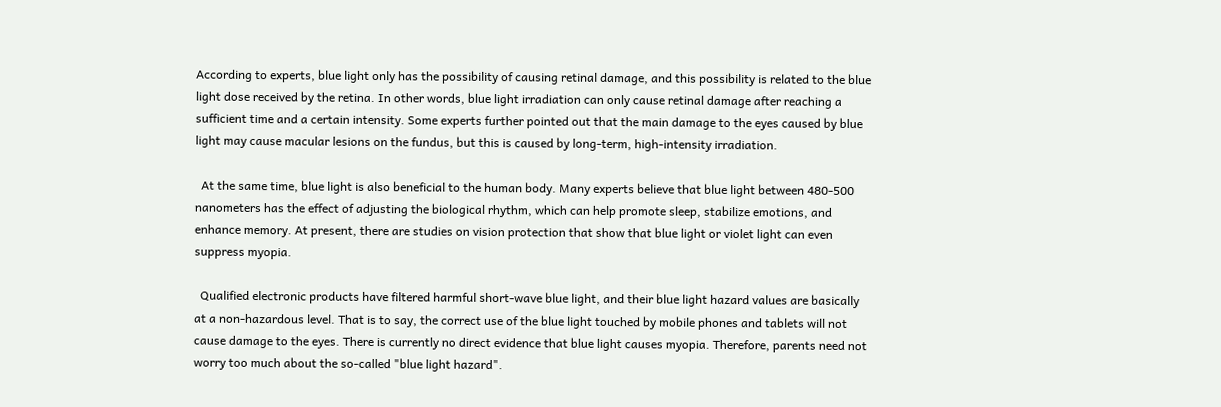According to experts, blue light only has the possibility of causing retinal damage, and this possibility is related to the blue light dose received by the retina. In other words, blue light irradiation can only cause retinal damage after reaching a sufficient time and a certain intensity. Some experts further pointed out that the main damage to the eyes caused by blue light may cause macular lesions on the fundus, but this is caused by long-term, high-intensity irradiation.

  At the same time, blue light is also beneficial to the human body. Many experts believe that blue light between 480-500 nanometers has the effect of adjusting the biological rhythm, which can help promote sleep, stabilize emotions, and enhance memory. At present, there are studies on vision protection that show that blue light or violet light can even suppress myopia.

  Qualified electronic products have filtered harmful short-wave blue light, and their blue light hazard values are basically at a non-hazardous level. That is to say, the correct use of the blue light touched by mobile phones and tablets will not cause damage to the eyes. There is currently no direct evidence that blue light causes myopia. Therefore, parents need not worry too much about the so-called "blue light hazard".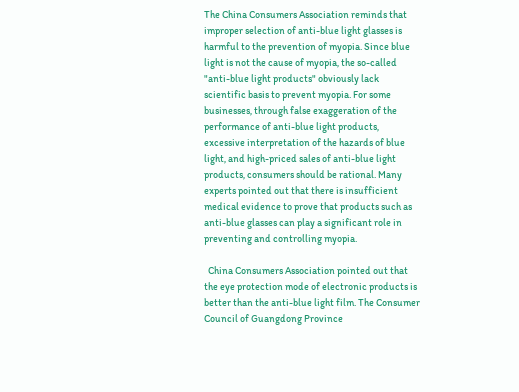The China Consumers Association reminds that improper selection of anti-blue light glasses is harmful to the prevention of myopia. Since blue light is not the cause of myopia, the so-called "anti-blue light products" obviously lack scientific basis to prevent myopia. For some businesses, through false exaggeration of the performance of anti-blue light products, excessive interpretation of the hazards of blue light, and high-priced sales of anti-blue light products, consumers should be rational. Many experts pointed out that there is insufficient medical evidence to prove that products such as anti-blue glasses can play a significant role in preventing and controlling myopia.

  China Consumers Association pointed out that the eye protection mode of electronic products is better than the anti-blue light film. The Consumer Council of Guangdong Province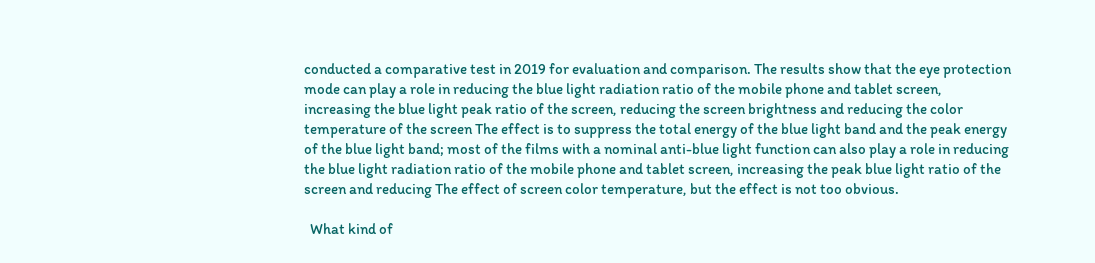conducted a comparative test in 2019 for evaluation and comparison. The results show that the eye protection mode can play a role in reducing the blue light radiation ratio of the mobile phone and tablet screen, increasing the blue light peak ratio of the screen, reducing the screen brightness and reducing the color temperature of the screen The effect is to suppress the total energy of the blue light band and the peak energy of the blue light band; most of the films with a nominal anti-blue light function can also play a role in reducing the blue light radiation ratio of the mobile phone and tablet screen, increasing the peak blue light ratio of the screen and reducing The effect of screen color temperature, but the effect is not too obvious.

  What kind of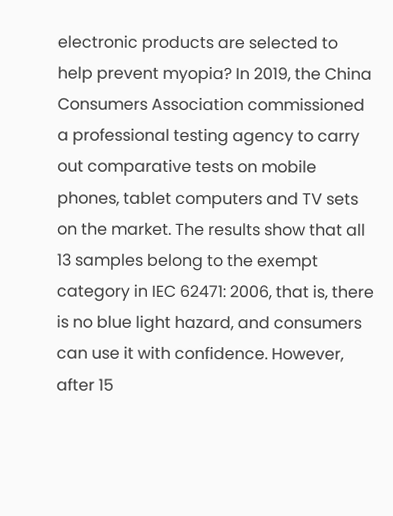electronic products are selected to help prevent myopia? In 2019, the China Consumers Association commissioned a professional testing agency to carry out comparative tests on mobile phones, tablet computers and TV sets on the market. The results show that all 13 samples belong to the exempt category in IEC 62471: 2006, that is, there is no blue light hazard, and consumers can use it with confidence. However, after 15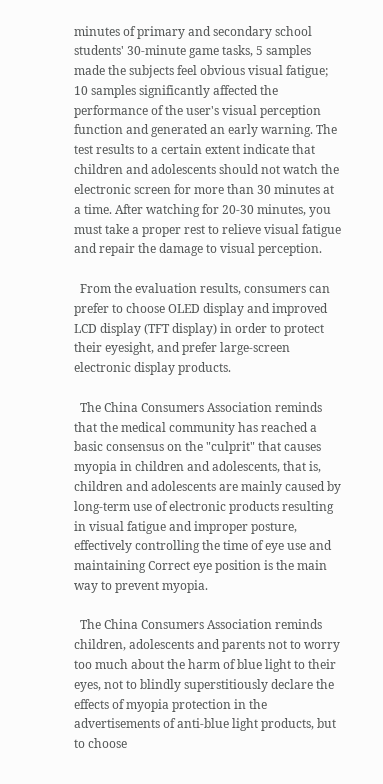minutes of primary and secondary school students' 30-minute game tasks, 5 samples made the subjects feel obvious visual fatigue; 10 samples significantly affected the performance of the user's visual perception function and generated an early warning. The test results to a certain extent indicate that children and adolescents should not watch the electronic screen for more than 30 minutes at a time. After watching for 20-30 minutes, you must take a proper rest to relieve visual fatigue and repair the damage to visual perception.

  From the evaluation results, consumers can prefer to choose OLED display and improved LCD display (TFT display) in order to protect their eyesight, and prefer large-screen electronic display products.

  The China Consumers Association reminds that the medical community has reached a basic consensus on the "culprit" that causes myopia in children and adolescents, that is, children and adolescents are mainly caused by long-term use of electronic products resulting in visual fatigue and improper posture, effectively controlling the time of eye use and maintaining Correct eye position is the main way to prevent myopia.

  The China Consumers Association reminds children, adolescents and parents not to worry too much about the harm of blue light to their eyes, not to blindly superstitiously declare the effects of myopia protection in the advertisements of anti-blue light products, but to choose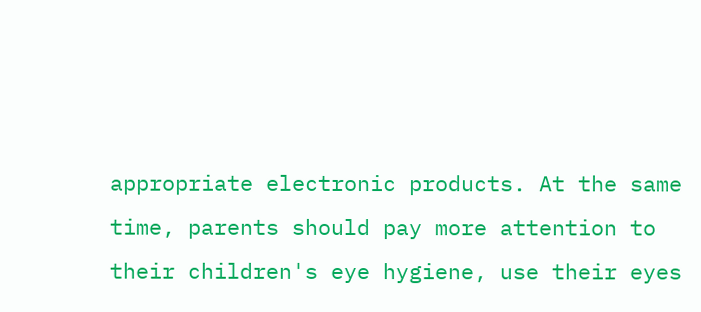appropriate electronic products. At the same time, parents should pay more attention to their children's eye hygiene, use their eyes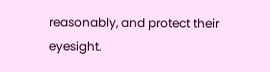reasonably, and protect their eyesight.